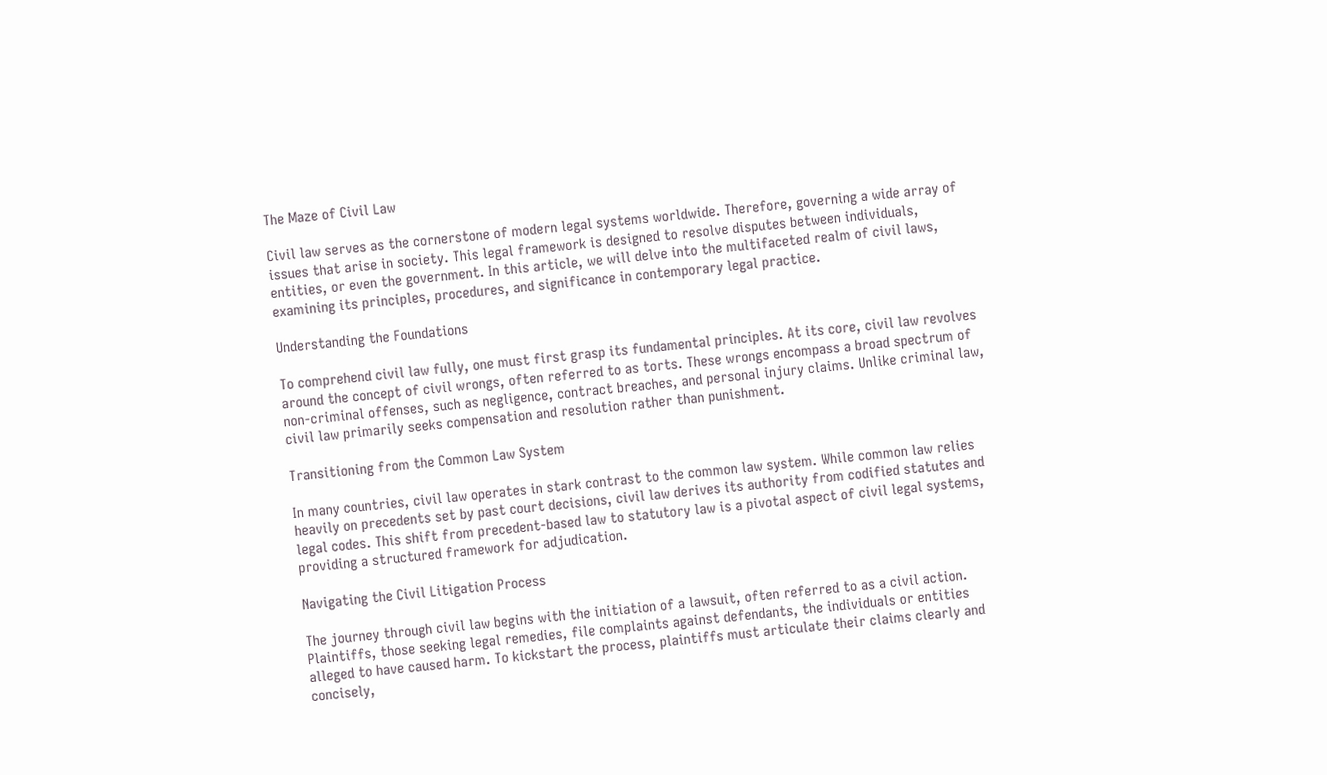The Maze of Civil Law

Civil law serves as the cornerstone of modern legal systems worldwide. Therefore, governing a wide array of issues that arise in society. This legal framework is designed to resolve disputes between individuals, entities, or even the government. In this article, we will delve into the multifaceted realm of civil laws, examining its principles, procedures, and significance in contemporary legal practice.

Understanding the Foundations

To comprehend civil law fully, one must first grasp its fundamental principles. At its core, civil law revolves around the concept of civil wrongs, often referred to as torts. These wrongs encompass a broad spectrum of non-criminal offenses, such as negligence, contract breaches, and personal injury claims. Unlike criminal law, civil law primarily seeks compensation and resolution rather than punishment.

Transitioning from the Common Law System

In many countries, civil law operates in stark contrast to the common law system. While common law relies heavily on precedents set by past court decisions, civil law derives its authority from codified statutes and legal codes. This shift from precedent-based law to statutory law is a pivotal aspect of civil legal systems, providing a structured framework for adjudication.

Navigating the Civil Litigation Process

The journey through civil law begins with the initiation of a lawsuit, often referred to as a civil action. Plaintiffs, those seeking legal remedies, file complaints against defendants, the individuals or entities alleged to have caused harm. To kickstart the process, plaintiffs must articulate their claims clearly and concisely,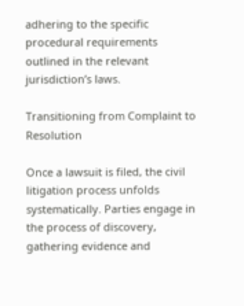adhering to the specific procedural requirements outlined in the relevant jurisdiction’s laws.

Transitioning from Complaint to Resolution

Once a lawsuit is filed, the civil litigation process unfolds systematically. Parties engage in the process of discovery, gathering evidence and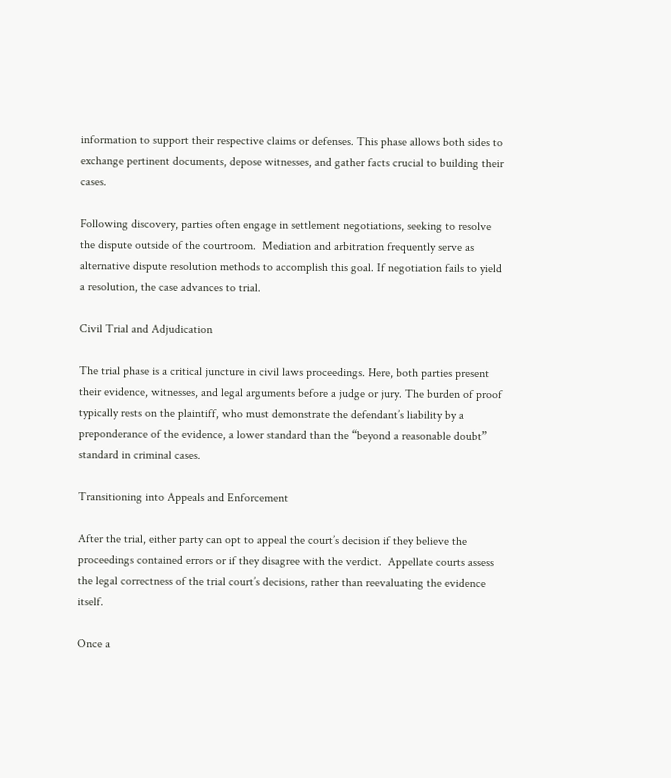information to support their respective claims or defenses. This phase allows both sides to exchange pertinent documents, depose witnesses, and gather facts crucial to building their cases.

Following discovery, parties often engage in settlement negotiations, seeking to resolve the dispute outside of the courtroom.  Mediation and arbitration frequently serve as alternative dispute resolution methods to accomplish this goal. If negotiation fails to yield a resolution, the case advances to trial.

Civil Trial and Adjudication

The trial phase is a critical juncture in civil laws proceedings. Here, both parties present their evidence, witnesses, and legal arguments before a judge or jury. The burden of proof typically rests on the plaintiff, who must demonstrate the defendant’s liability by a preponderance of the evidence, a lower standard than the “beyond a reasonable doubt” standard in criminal cases.

Transitioning into Appeals and Enforcement

After the trial, either party can opt to appeal the court’s decision if they believe the proceedings contained errors or if they disagree with the verdict.  Appellate courts assess the legal correctness of the trial court’s decisions, rather than reevaluating the evidence itself.

Once a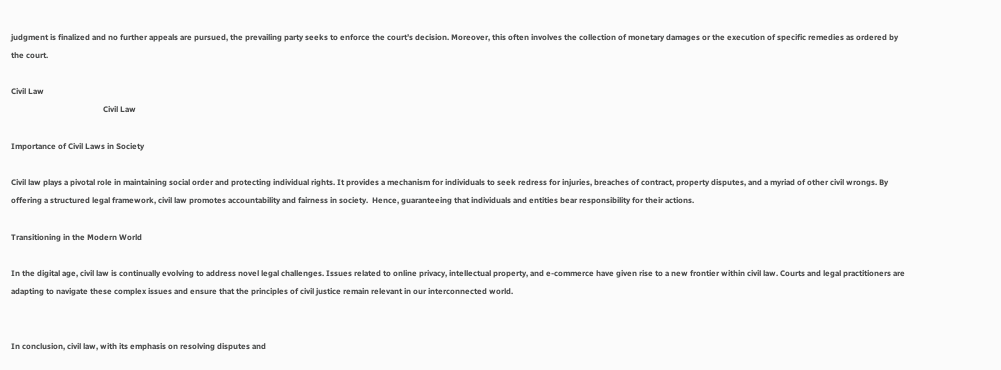judgment is finalized and no further appeals are pursued, the prevailing party seeks to enforce the court’s decision. Moreover, this often involves the collection of monetary damages or the execution of specific remedies as ordered by the court.

Civil Law
                                              Civil Law

Importance of Civil Laws in Society

Civil law plays a pivotal role in maintaining social order and protecting individual rights. It provides a mechanism for individuals to seek redress for injuries, breaches of contract, property disputes, and a myriad of other civil wrongs. By offering a structured legal framework, civil law promotes accountability and fairness in society.  Hence, guaranteeing that individuals and entities bear responsibility for their actions.

Transitioning in the Modern World

In the digital age, civil law is continually evolving to address novel legal challenges. Issues related to online privacy, intellectual property, and e-commerce have given rise to a new frontier within civil law. Courts and legal practitioners are adapting to navigate these complex issues and ensure that the principles of civil justice remain relevant in our interconnected world.


In conclusion, civil law, with its emphasis on resolving disputes and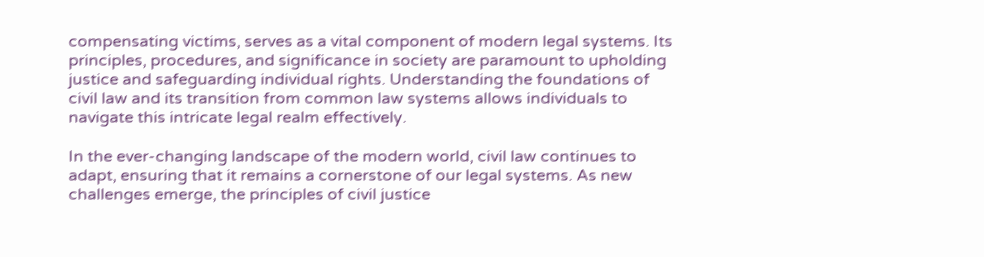compensating victims, serves as a vital component of modern legal systems. Its principles, procedures, and significance in society are paramount to upholding justice and safeguarding individual rights. Understanding the foundations of civil law and its transition from common law systems allows individuals to navigate this intricate legal realm effectively.

In the ever-changing landscape of the modern world, civil law continues to adapt, ensuring that it remains a cornerstone of our legal systems. As new challenges emerge, the principles of civil justice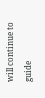will continue to guide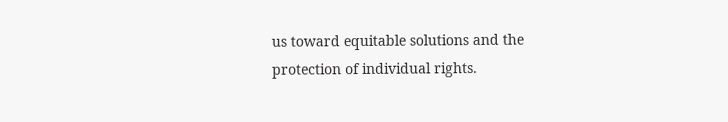us toward equitable solutions and the protection of individual rights.